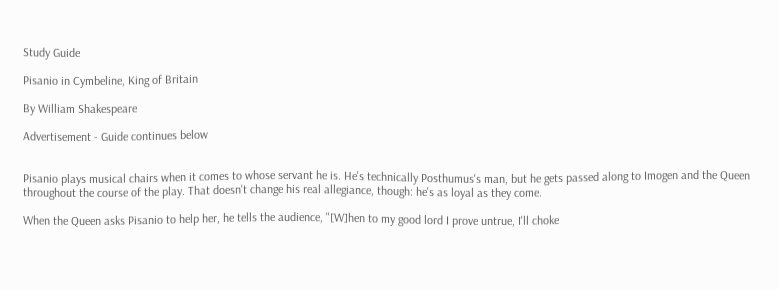Study Guide

Pisanio in Cymbeline, King of Britain

By William Shakespeare

Advertisement - Guide continues below


Pisanio plays musical chairs when it comes to whose servant he is. He's technically Posthumus's man, but he gets passed along to Imogen and the Queen throughout the course of the play. That doesn't change his real allegiance, though: he's as loyal as they come.

When the Queen asks Pisanio to help her, he tells the audience, "[W]hen to my good lord I prove untrue, I'll choke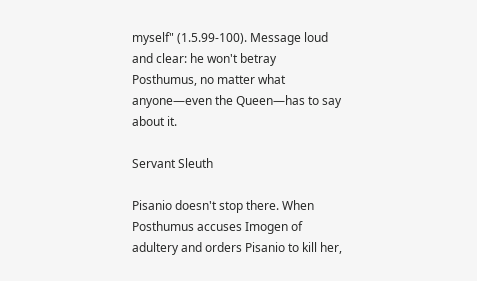myself" (1.5.99-100). Message loud and clear: he won't betray Posthumus, no matter what anyone—even the Queen—has to say about it.

Servant Sleuth

Pisanio doesn't stop there. When Posthumus accuses Imogen of adultery and orders Pisanio to kill her,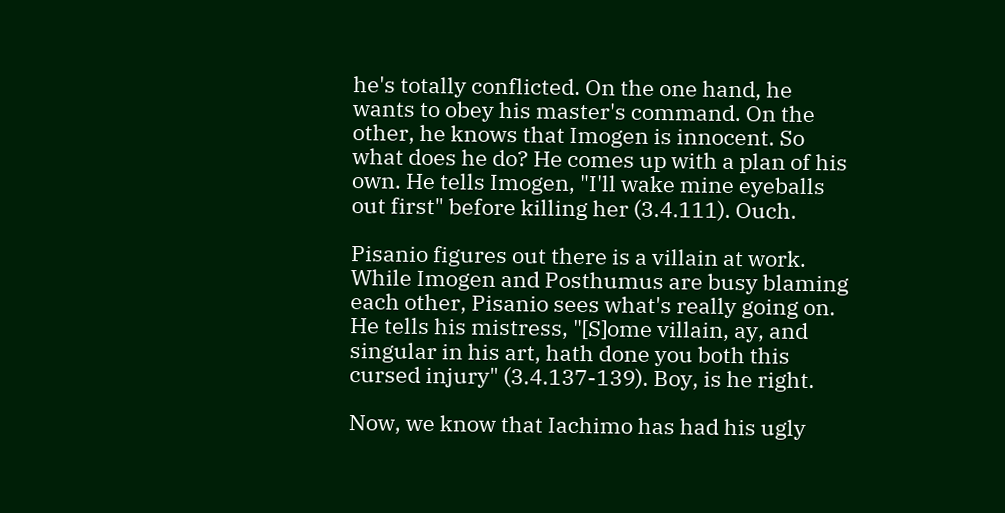he's totally conflicted. On the one hand, he wants to obey his master's command. On the other, he knows that Imogen is innocent. So what does he do? He comes up with a plan of his own. He tells Imogen, "I'll wake mine eyeballs out first" before killing her (3.4.111). Ouch.

Pisanio figures out there is a villain at work. While Imogen and Posthumus are busy blaming each other, Pisanio sees what's really going on. He tells his mistress, "[S]ome villain, ay, and singular in his art, hath done you both this cursed injury" (3.4.137-139). Boy, is he right.

Now, we know that Iachimo has had his ugly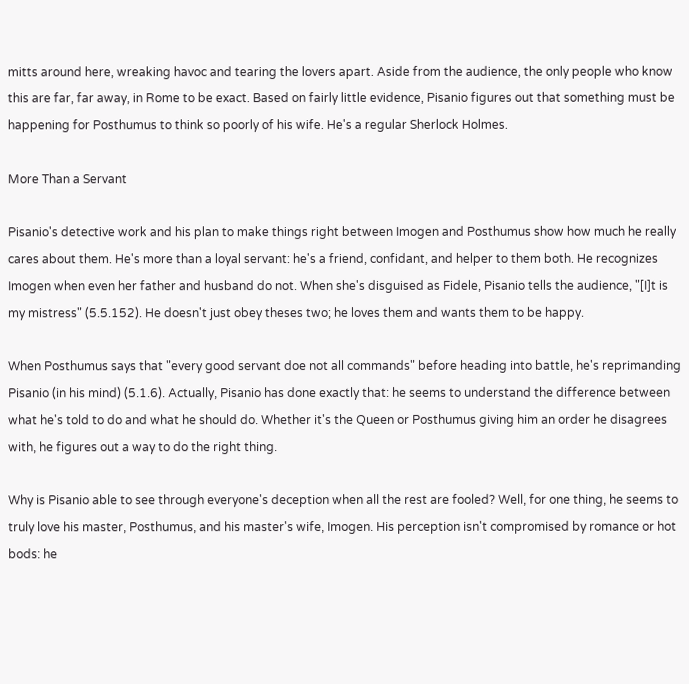mitts around here, wreaking havoc and tearing the lovers apart. Aside from the audience, the only people who know this are far, far away, in Rome to be exact. Based on fairly little evidence, Pisanio figures out that something must be happening for Posthumus to think so poorly of his wife. He's a regular Sherlock Holmes.

More Than a Servant

Pisanio's detective work and his plan to make things right between Imogen and Posthumus show how much he really cares about them. He's more than a loyal servant: he's a friend, confidant, and helper to them both. He recognizes Imogen when even her father and husband do not. When she's disguised as Fidele, Pisanio tells the audience, "[I]t is my mistress" (5.5.152). He doesn't just obey theses two; he loves them and wants them to be happy.

When Posthumus says that "every good servant doe not all commands" before heading into battle, he's reprimanding Pisanio (in his mind) (5.1.6). Actually, Pisanio has done exactly that: he seems to understand the difference between what he's told to do and what he should do. Whether it's the Queen or Posthumus giving him an order he disagrees with, he figures out a way to do the right thing.

Why is Pisanio able to see through everyone's deception when all the rest are fooled? Well, for one thing, he seems to truly love his master, Posthumus, and his master's wife, Imogen. His perception isn't compromised by romance or hot bods: he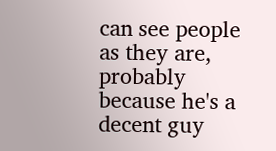can see people as they are, probably because he's a decent guy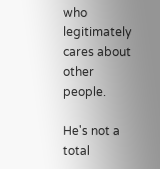who legitimately cares about other people.

He's not a total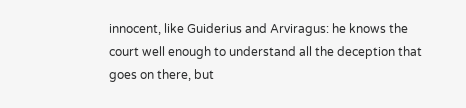innocent, like Guiderius and Arviragus: he knows the court well enough to understand all the deception that goes on there, but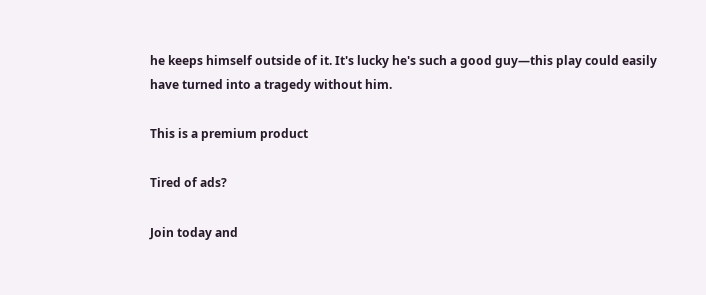he keeps himself outside of it. It's lucky he's such a good guy—this play could easily have turned into a tragedy without him.

This is a premium product

Tired of ads?

Join today and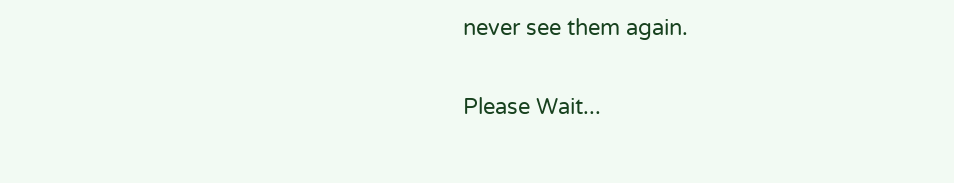never see them again.

Please Wait...